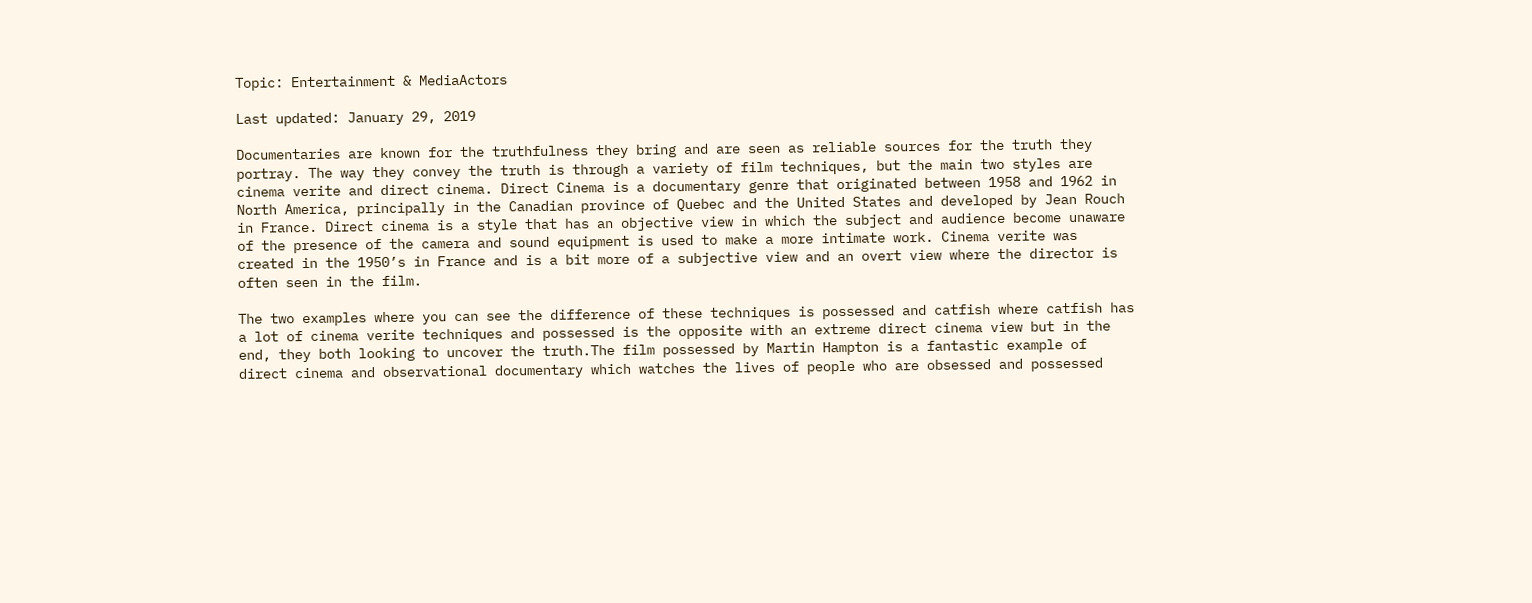Topic: Entertainment & MediaActors

Last updated: January 29, 2019

Documentaries are known for the truthfulness they bring and are seen as reliable sources for the truth they portray. The way they convey the truth is through a variety of film techniques, but the main two styles are cinema verite and direct cinema. Direct Cinema is a documentary genre that originated between 1958 and 1962 in North America, principally in the Canadian province of Quebec and the United States and developed by Jean Rouch in France. Direct cinema is a style that has an objective view in which the subject and audience become unaware of the presence of the camera and sound equipment is used to make a more intimate work. Cinema verite was created in the 1950’s in France and is a bit more of a subjective view and an overt view where the director is often seen in the film.

The two examples where you can see the difference of these techniques is possessed and catfish where catfish has a lot of cinema verite techniques and possessed is the opposite with an extreme direct cinema view but in the end, they both looking to uncover the truth.The film possessed by Martin Hampton is a fantastic example of direct cinema and observational documentary which watches the lives of people who are obsessed and possessed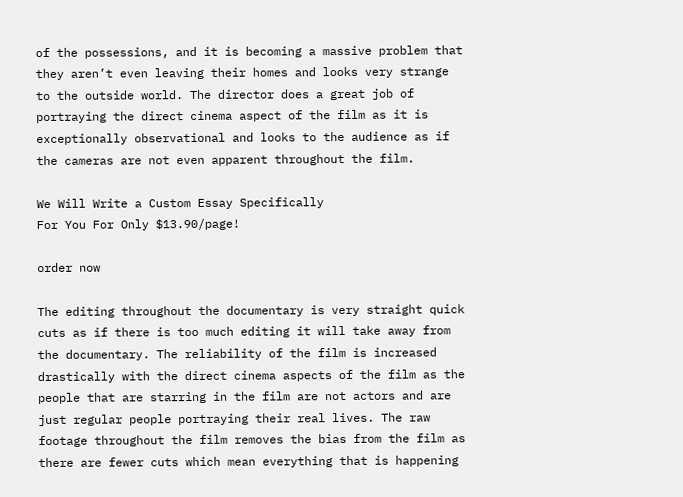of the possessions, and it is becoming a massive problem that they aren’t even leaving their homes and looks very strange to the outside world. The director does a great job of portraying the direct cinema aspect of the film as it is exceptionally observational and looks to the audience as if the cameras are not even apparent throughout the film.

We Will Write a Custom Essay Specifically
For You For Only $13.90/page!

order now

The editing throughout the documentary is very straight quick cuts as if there is too much editing it will take away from the documentary. The reliability of the film is increased drastically with the direct cinema aspects of the film as the people that are starring in the film are not actors and are just regular people portraying their real lives. The raw footage throughout the film removes the bias from the film as there are fewer cuts which mean everything that is happening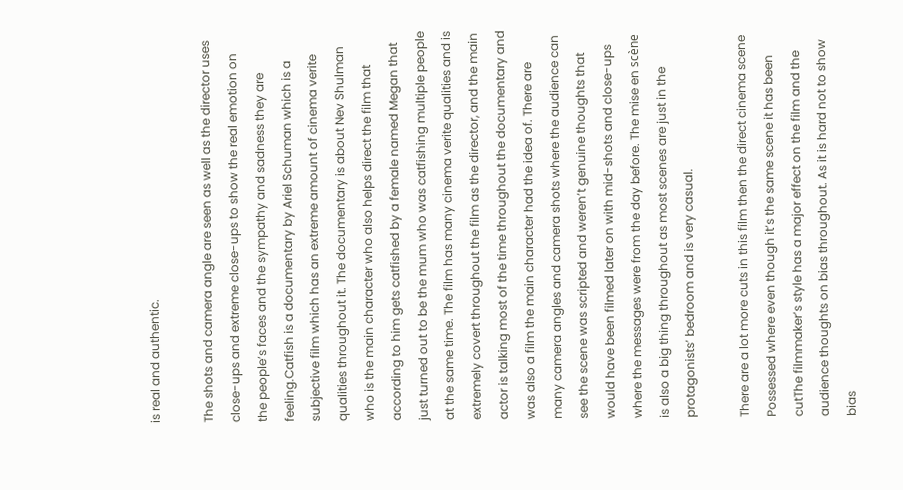is real and authentic.

The shots and camera angle are seen as well as the director uses close-ups and extreme close-ups to show the real emotion on the people’s faces and the sympathy and sadness they are feeling.Catfish is a documentary by Ariel Schuman which is a subjective film which has an extreme amount of cinema verite qualities throughout it. The documentary is about Nev Shulman who is the main character who also helps direct the film that according to him gets catfished by a female named Megan that just turned out to be the mum who was catfishing multiple people at the same time. The film has many cinema verite qualities and is extremely covert throughout the film as the director, and the main actor is talking most of the time throughout the documentary and was also a film the main character had the idea of. There are many camera angles and camera shots where the audience can see the scene was scripted and weren’t genuine thoughts that would have been filmed later on with mid-shots and close-ups where the messages were from the day before. The mise en scène is also a big thing throughout as most scenes are just in the protagonists’ bedroom and is very casual.

There are a lot more cuts in this film then the direct cinema scene Possessed where even though it’s the same scene it has been cutThe filmmaker’s style has a major effect on the film and the audience thoughts on bias throughout. As it is hard not to show bias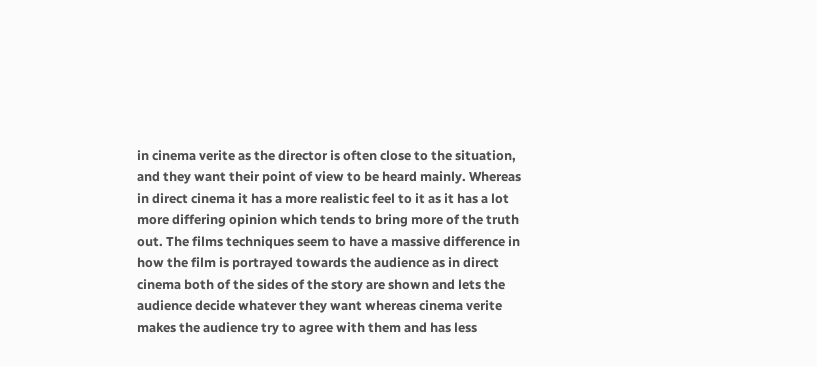in cinema verite as the director is often close to the situation, and they want their point of view to be heard mainly. Whereas in direct cinema it has a more realistic feel to it as it has a lot more differing opinion which tends to bring more of the truth out. The films techniques seem to have a massive difference in how the film is portrayed towards the audience as in direct cinema both of the sides of the story are shown and lets the audience decide whatever they want whereas cinema verite makes the audience try to agree with them and has less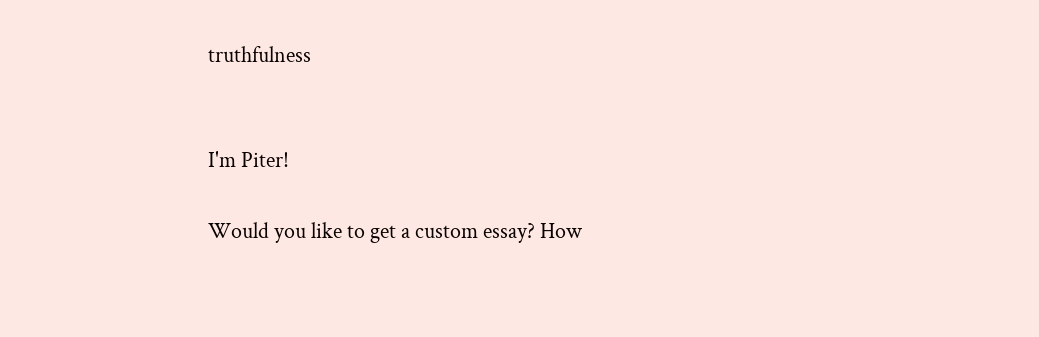truthfulness


I'm Piter!

Would you like to get a custom essay? How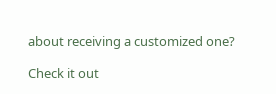about receiving a customized one?

Check it out